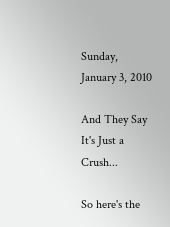Sunday, January 3, 2010

And They Say It's Just a Crush...

So here's the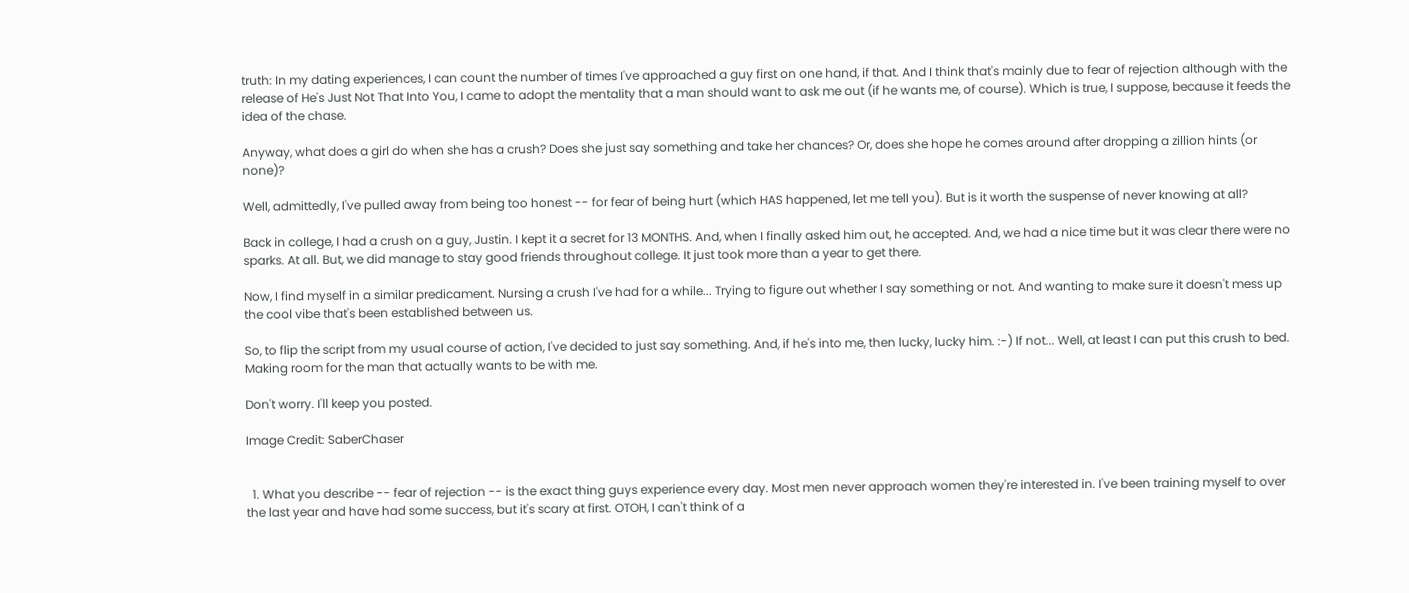truth: In my dating experiences, I can count the number of times I've approached a guy first on one hand, if that. And I think that's mainly due to fear of rejection although with the release of He's Just Not That Into You, I came to adopt the mentality that a man should want to ask me out (if he wants me, of course). Which is true, I suppose, because it feeds the idea of the chase.

Anyway, what does a girl do when she has a crush? Does she just say something and take her chances? Or, does she hope he comes around after dropping a zillion hints (or none)?

Well, admittedly, I've pulled away from being too honest -- for fear of being hurt (which HAS happened, let me tell you). But is it worth the suspense of never knowing at all?

Back in college, I had a crush on a guy, Justin. I kept it a secret for 13 MONTHS. And, when I finally asked him out, he accepted. And, we had a nice time but it was clear there were no sparks. At all. But, we did manage to stay good friends throughout college. It just took more than a year to get there.

Now, I find myself in a similar predicament. Nursing a crush I've had for a while... Trying to figure out whether I say something or not. And wanting to make sure it doesn't mess up the cool vibe that's been established between us.

So, to flip the script from my usual course of action, I've decided to just say something. And, if he's into me, then lucky, lucky him. :-) If not... Well, at least I can put this crush to bed. Making room for the man that actually wants to be with me.

Don't worry. I'll keep you posted.

Image Credit: SaberChaser


  1. What you describe -- fear of rejection -- is the exact thing guys experience every day. Most men never approach women they're interested in. I've been training myself to over the last year and have had some success, but it's scary at first. OTOH, I can't think of a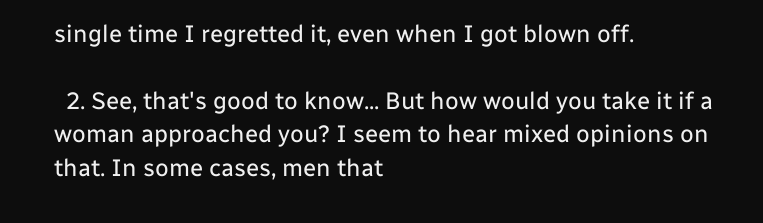single time I regretted it, even when I got blown off.

  2. See, that's good to know... But how would you take it if a woman approached you? I seem to hear mixed opinions on that. In some cases, men that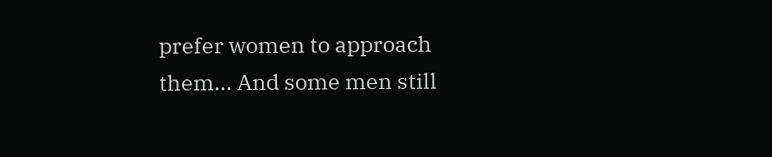prefer women to approach them... And some men still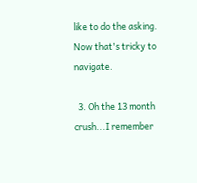like to do the asking. Now that's tricky to navigate.

  3. Oh the 13 month crush...I remember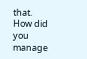that. How did you manage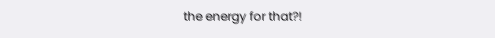the energy for that?!